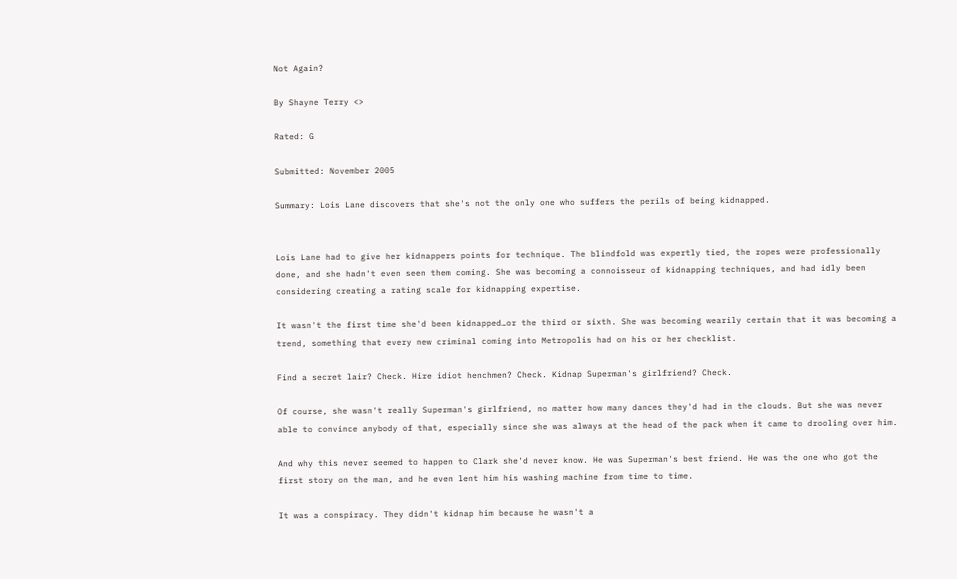Not Again?

By Shayne Terry <>

Rated: G

Submitted: November 2005

Summary: Lois Lane discovers that she's not the only one who suffers the perils of being kidnapped.


Lois Lane had to give her kidnappers points for technique. The blindfold was expertly tied, the ropes were professionally done, and she hadn't even seen them coming. She was becoming a connoisseur of kidnapping techniques, and had idly been considering creating a rating scale for kidnapping expertise.

It wasn't the first time she'd been kidnapped…or the third or sixth. She was becoming wearily certain that it was becoming a trend, something that every new criminal coming into Metropolis had on his or her checklist.

Find a secret lair? Check. Hire idiot henchmen? Check. Kidnap Superman's girlfriend? Check.

Of course, she wasn't really Superman's girlfriend, no matter how many dances they'd had in the clouds. But she was never able to convince anybody of that, especially since she was always at the head of the pack when it came to drooling over him.

And why this never seemed to happen to Clark she'd never know. He was Superman's best friend. He was the one who got the first story on the man, and he even lent him his washing machine from time to time.

It was a conspiracy. They didn't kidnap him because he wasn't a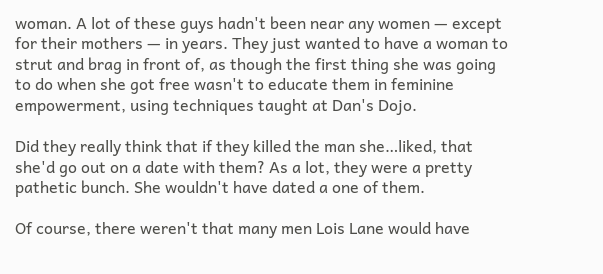woman. A lot of these guys hadn't been near any women — except for their mothers — in years. They just wanted to have a woman to strut and brag in front of, as though the first thing she was going to do when she got free wasn't to educate them in feminine empowerment, using techniques taught at Dan's Dojo.

Did they really think that if they killed the man she…liked, that she'd go out on a date with them? As a lot, they were a pretty pathetic bunch. She wouldn't have dated a one of them.

Of course, there weren't that many men Lois Lane would have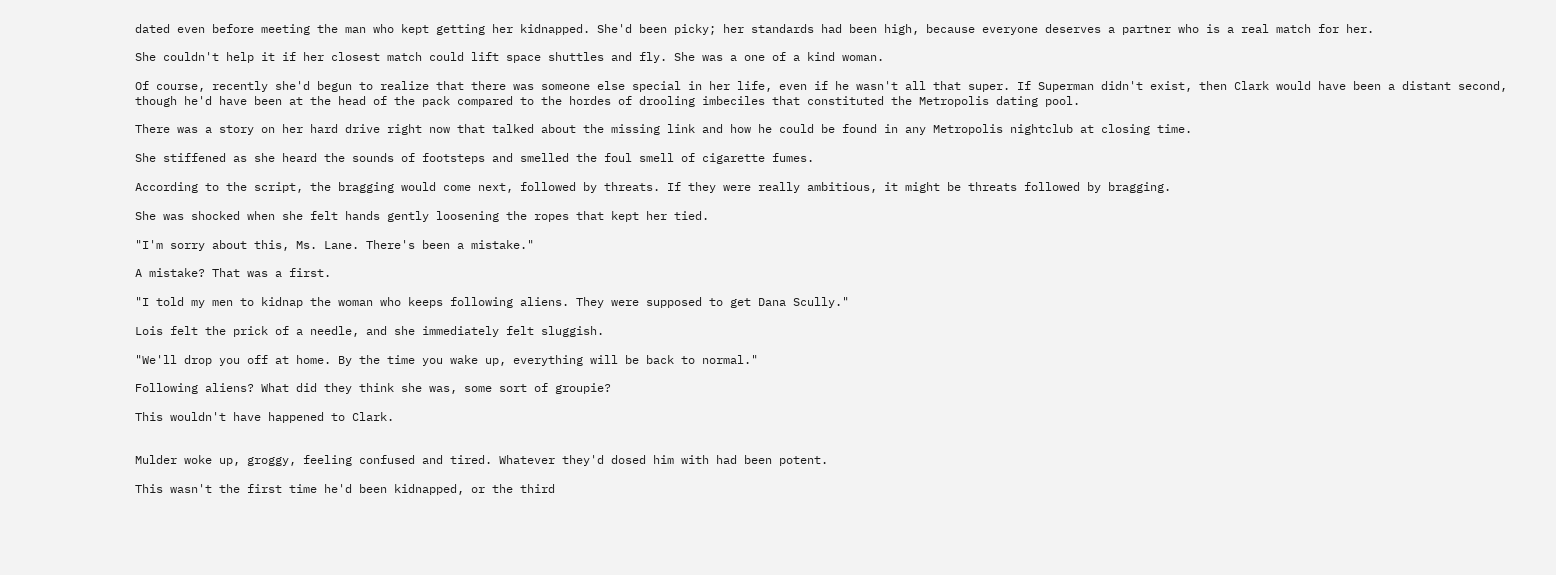dated even before meeting the man who kept getting her kidnapped. She'd been picky; her standards had been high, because everyone deserves a partner who is a real match for her.

She couldn't help it if her closest match could lift space shuttles and fly. She was a one of a kind woman.

Of course, recently she'd begun to realize that there was someone else special in her life, even if he wasn't all that super. If Superman didn't exist, then Clark would have been a distant second, though he'd have been at the head of the pack compared to the hordes of drooling imbeciles that constituted the Metropolis dating pool.

There was a story on her hard drive right now that talked about the missing link and how he could be found in any Metropolis nightclub at closing time.

She stiffened as she heard the sounds of footsteps and smelled the foul smell of cigarette fumes.

According to the script, the bragging would come next, followed by threats. If they were really ambitious, it might be threats followed by bragging.

She was shocked when she felt hands gently loosening the ropes that kept her tied.

"I'm sorry about this, Ms. Lane. There's been a mistake."

A mistake? That was a first.

"I told my men to kidnap the woman who keeps following aliens. They were supposed to get Dana Scully."

Lois felt the prick of a needle, and she immediately felt sluggish.

"We'll drop you off at home. By the time you wake up, everything will be back to normal."

Following aliens? What did they think she was, some sort of groupie?

This wouldn't have happened to Clark.


Mulder woke up, groggy, feeling confused and tired. Whatever they'd dosed him with had been potent.

This wasn't the first time he'd been kidnapped, or the third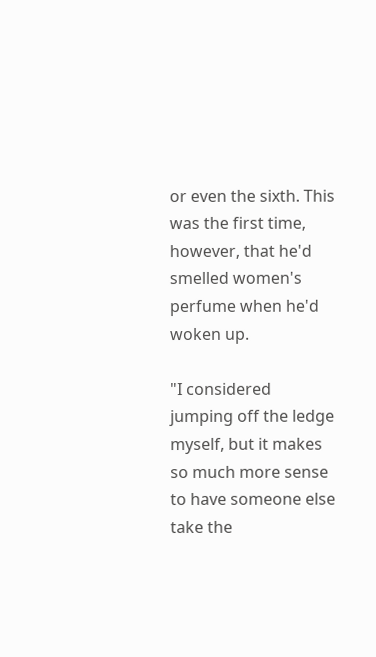or even the sixth. This was the first time, however, that he'd smelled women's perfume when he'd woken up.

"I considered jumping off the ledge myself, but it makes so much more sense to have someone else take the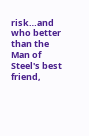risk…and who better than the Man of Steel's best friend,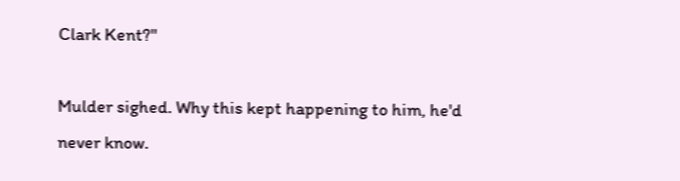Clark Kent?"

Mulder sighed. Why this kept happening to him, he'd never know.